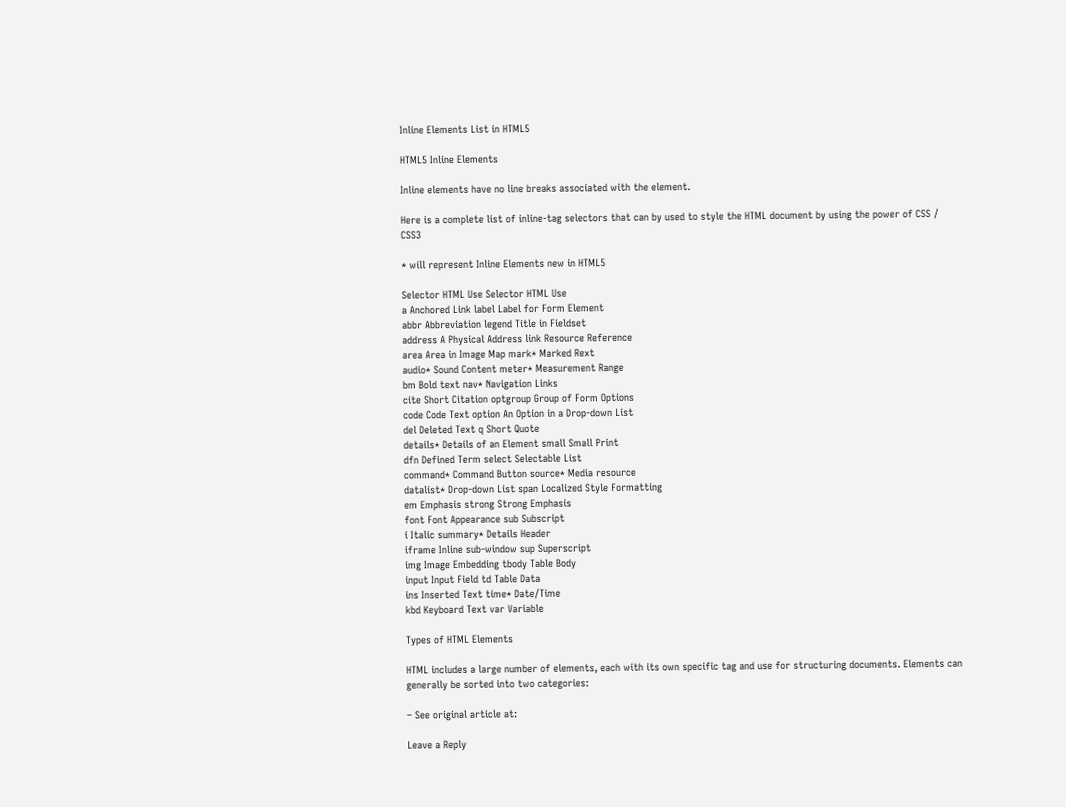Inline Elements List in HTML5

HTML5 Inline Elements

Inline elements have no line breaks associated with the element.

Here is a complete list of inline-tag selectors that can by used to style the HTML document by using the power of CSS / CSS3

* will represent Inline Elements new in HTML5

Selector HTML Use Selector HTML Use
a Anchored Link label Label for Form Element
abbr Abbreviation legend Title in Fieldset
address A Physical Address link Resource Reference
area Area in Image Map mark* Marked Rext
audio* Sound Content meter* Measurement Range
bm Bold text nav* Navigation Links
cite Short Citation optgroup Group of Form Options
code Code Text option An Option in a Drop-down List
del Deleted Text q Short Quote
details* Details of an Element small Small Print
dfn Defined Term select Selectable List
command* Command Button source* Media resource
datalist* Drop-down List span Localized Style Formatting
em Emphasis strong Strong Emphasis
font Font Appearance sub Subscript
i Italic summary* Details Header
iframe Inline sub-window sup Superscript
img Image Embedding tbody Table Body
input Input Field td Table Data
ins Inserted Text time* Date/Time
kbd Keyboard Text var Variable

Types of HTML Elements

HTML includes a large number of elements, each with its own specific tag and use for structuring documents. Elements can generally be sorted into two categories:

– See original article at:

Leave a Reply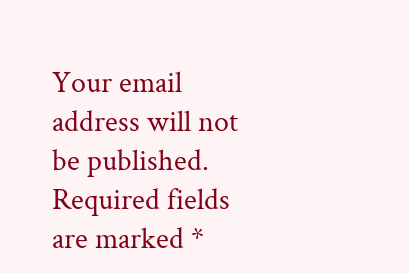Your email address will not be published. Required fields are marked *